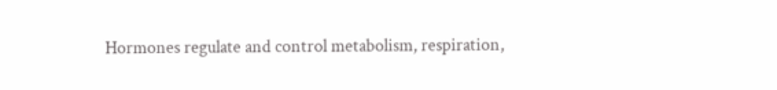Hormones regulate and control metabolism, respiration,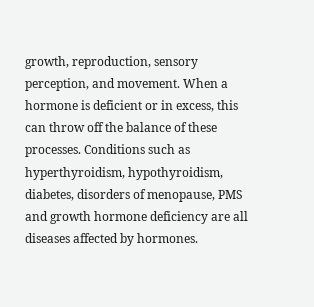growth, reproduction, sensory perception, and movement. When a hormone is deficient or in excess, this can throw off the balance of these processes. Conditions such as hyperthyroidism, hypothyroidism, diabetes, disorders of menopause, PMS and growth hormone deficiency are all diseases affected by hormones.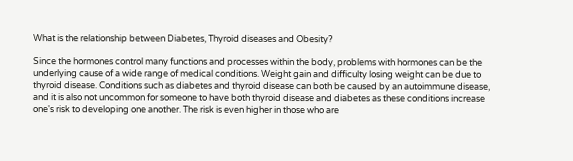What is the relationship between Diabetes, Thyroid diseases and Obesity?

Since the hormones control many functions and processes within the body, problems with hormones can be the underlying cause of a wide range of medical conditions. Weight gain and difficulty losing weight can be due to thyroid disease. Conditions such as diabetes and thyroid disease can both be caused by an autoimmune disease, and it is also not uncommon for someone to have both thyroid disease and diabetes as these conditions increase one's risk to developing one another. The risk is even higher in those who are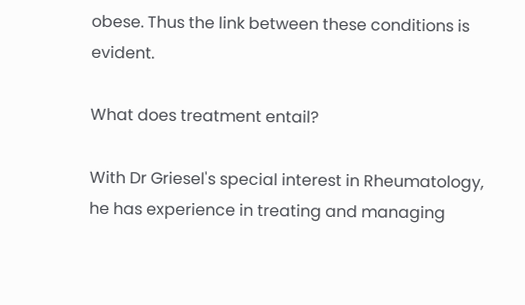obese. Thus the link between these conditions is evident.

What does treatment entail?

With Dr Griesel's special interest in Rheumatology, he has experience in treating and managing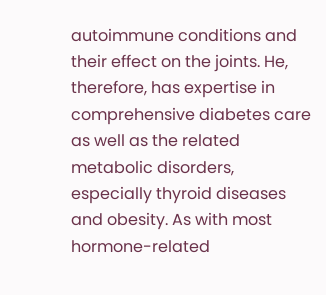autoimmune conditions and their effect on the joints. He, therefore, has expertise in comprehensive diabetes care as well as the related metabolic disorders, especially thyroid diseases and obesity. As with most hormone-related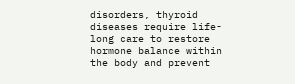disorders, thyroid diseases require life-long care to restore hormone balance within the body and prevent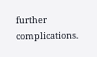further complications.